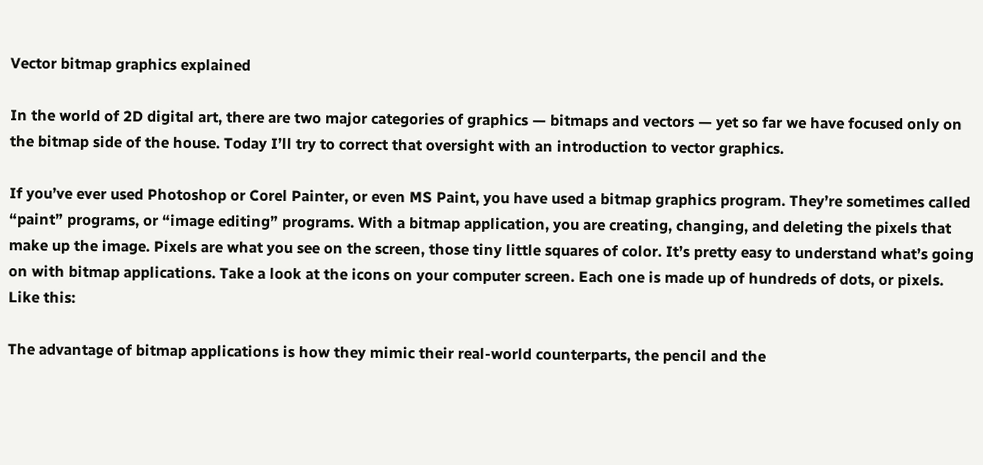Vector bitmap graphics explained

In the world of 2D digital art, there are two major categories of graphics — bitmaps and vectors — yet so far we have focused only on the bitmap side of the house. Today I’ll try to correct that oversight with an introduction to vector graphics.

If you’ve ever used Photoshop or Corel Painter, or even MS Paint, you have used a bitmap graphics program. They’re sometimes called “paint” programs, or “image editing” programs. With a bitmap application, you are creating, changing, and deleting the pixels that make up the image. Pixels are what you see on the screen, those tiny little squares of color. It’s pretty easy to understand what’s going on with bitmap applications. Take a look at the icons on your computer screen. Each one is made up of hundreds of dots, or pixels. Like this:

The advantage of bitmap applications is how they mimic their real-world counterparts, the pencil and the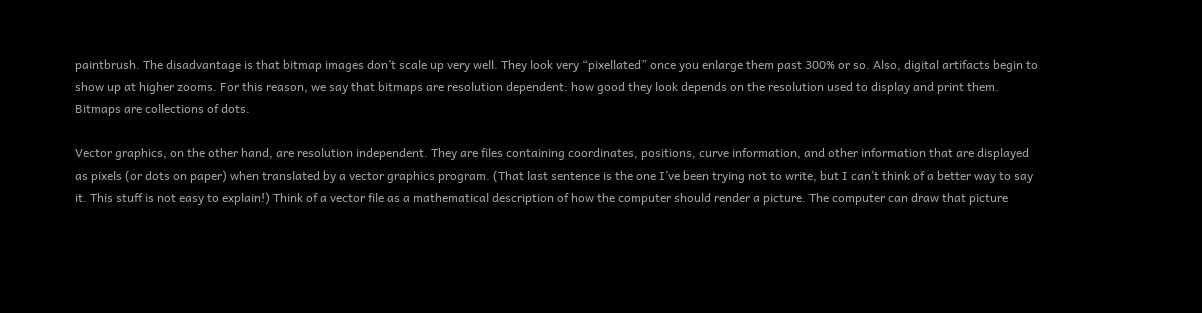paintbrush. The disadvantage is that bitmap images don’t scale up very well. They look very “pixellated” once you enlarge them past 300% or so. Also, digital artifacts begin to show up at higher zooms. For this reason, we say that bitmaps are resolution dependent: how good they look depends on the resolution used to display and print them. Bitmaps are collections of dots.

Vector graphics, on the other hand, are resolution independent. They are files containing coordinates, positions, curve information, and other information that are displayed as pixels (or dots on paper) when translated by a vector graphics program. (That last sentence is the one I’ve been trying not to write, but I can’t think of a better way to say it. This stuff is not easy to explain!) Think of a vector file as a mathematical description of how the computer should render a picture. The computer can draw that picture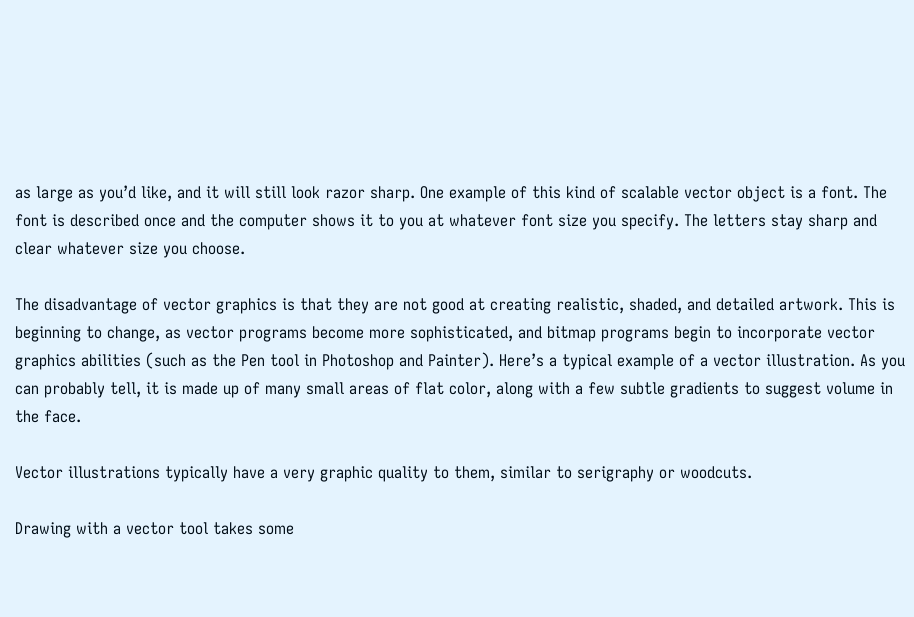as large as you’d like, and it will still look razor sharp. One example of this kind of scalable vector object is a font. The font is described once and the computer shows it to you at whatever font size you specify. The letters stay sharp and clear whatever size you choose.

The disadvantage of vector graphics is that they are not good at creating realistic, shaded, and detailed artwork. This is beginning to change, as vector programs become more sophisticated, and bitmap programs begin to incorporate vector graphics abilities (such as the Pen tool in Photoshop and Painter). Here’s a typical example of a vector illustration. As you can probably tell, it is made up of many small areas of flat color, along with a few subtle gradients to suggest volume in the face.

Vector illustrations typically have a very graphic quality to them, similar to serigraphy or woodcuts.

Drawing with a vector tool takes some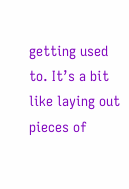getting used to. It’s a bit like laying out pieces of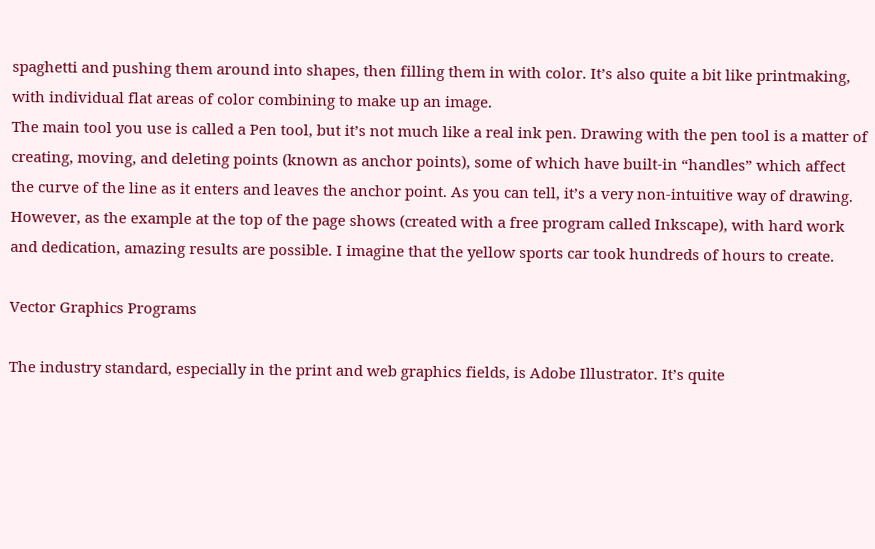spaghetti and pushing them around into shapes, then filling them in with color. It’s also quite a bit like printmaking, with individual flat areas of color combining to make up an image.
The main tool you use is called a Pen tool, but it’s not much like a real ink pen. Drawing with the pen tool is a matter of creating, moving, and deleting points (known as anchor points), some of which have built-in “handles” which affect the curve of the line as it enters and leaves the anchor point. As you can tell, it’s a very non-intuitive way of drawing. However, as the example at the top of the page shows (created with a free program called Inkscape), with hard work and dedication, amazing results are possible. I imagine that the yellow sports car took hundreds of hours to create.

Vector Graphics Programs

The industry standard, especially in the print and web graphics fields, is Adobe Illustrator. It’s quite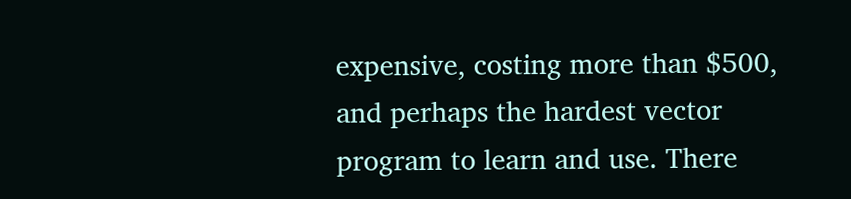expensive, costing more than $500, and perhaps the hardest vector program to learn and use. There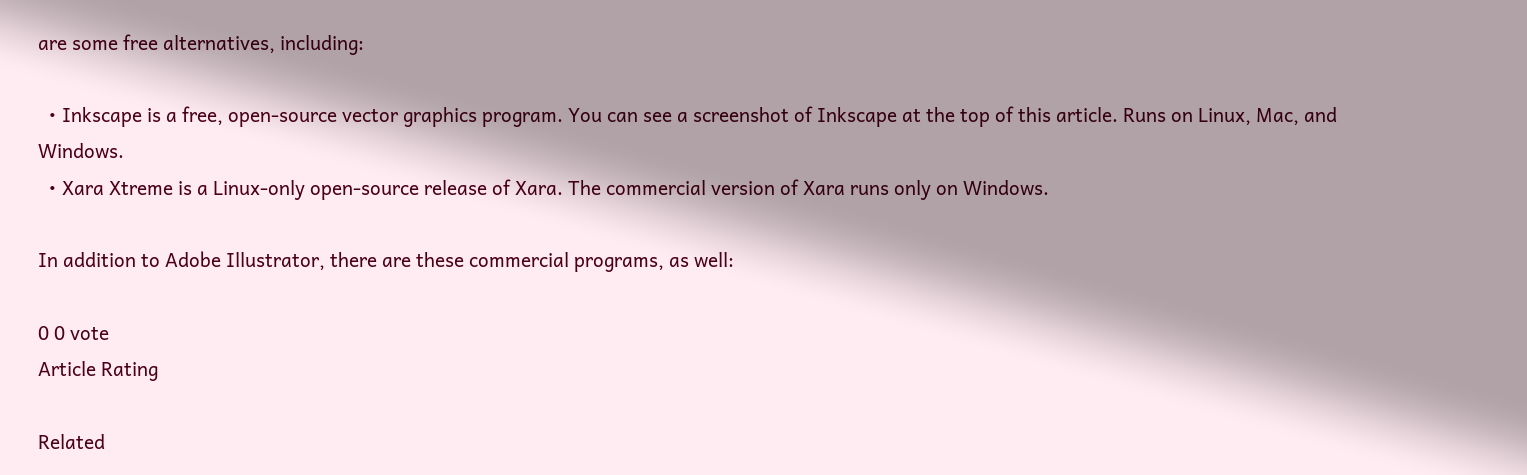are some free alternatives, including:

  • Inkscape is a free, open-source vector graphics program. You can see a screenshot of Inkscape at the top of this article. Runs on Linux, Mac, and Windows.
  • Xara Xtreme is a Linux-only open-source release of Xara. The commercial version of Xara runs only on Windows.

In addition to Adobe Illustrator, there are these commercial programs, as well:

0 0 vote
Article Rating

Related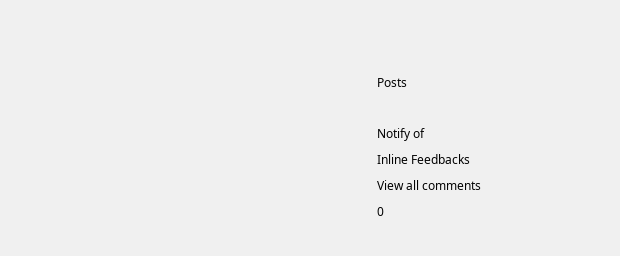Posts

Notify of
Inline Feedbacks
View all comments
0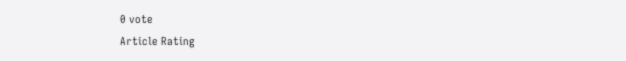0 vote
Article Rating